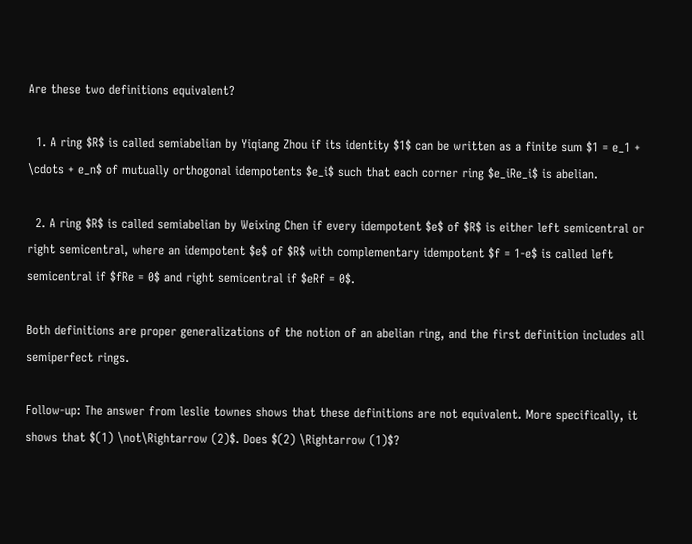Are these two definitions equivalent?

  1. A ring $R$ is called semiabelian by Yiqiang Zhou if its identity $1$ can be written as a finite sum $1 = e_1 + \cdots + e_n$ of mutually orthogonal idempotents $e_i$ such that each corner ring $e_iRe_i$ is abelian.

  2. A ring $R$ is called semiabelian by Weixing Chen if every idempotent $e$ of $R$ is either left semicentral or right semicentral, where an idempotent $e$ of $R$ with complementary idempotent $f = 1-e$ is called left semicentral if $fRe = 0$ and right semicentral if $eRf = 0$.

Both definitions are proper generalizations of the notion of an abelian ring, and the first definition includes all semiperfect rings.

Follow-up: The answer from leslie townes shows that these definitions are not equivalent. More specifically, it shows that $(1) \not\Rightarrow (2)$. Does $(2) \Rightarrow (1)$?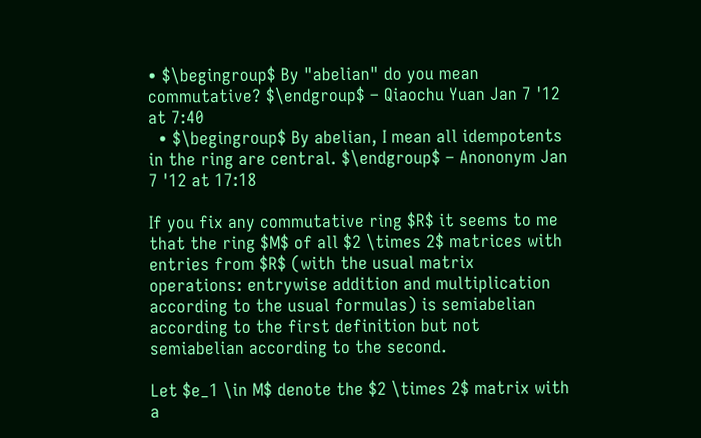• $\begingroup$ By "abelian" do you mean commutative? $\endgroup$ – Qiaochu Yuan Jan 7 '12 at 7:40
  • $\begingroup$ By abelian, I mean all idempotents in the ring are central. $\endgroup$ – Anononym Jan 7 '12 at 17:18

If you fix any commutative ring $R$ it seems to me that the ring $M$ of all $2 \times 2$ matrices with entries from $R$ (with the usual matrix operations: entrywise addition and multiplication according to the usual formulas) is semiabelian according to the first definition but not semiabelian according to the second.

Let $e_1 \in M$ denote the $2 \times 2$ matrix with a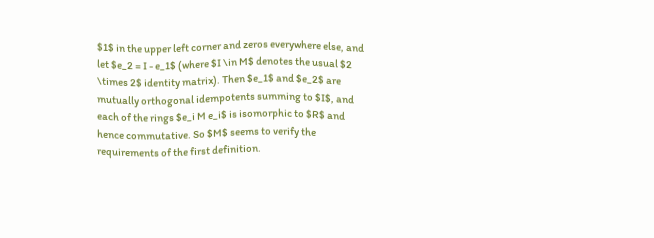$1$ in the upper left corner and zeros everywhere else, and let $e_2 = I - e_1$ (where $I \in M$ denotes the usual $2 \times 2$ identity matrix). Then $e_1$ and $e_2$ are mutually orthogonal idempotents summing to $I$, and each of the rings $e_i M e_i$ is isomorphic to $R$ and hence commutative. So $M$ seems to verify the requirements of the first definition.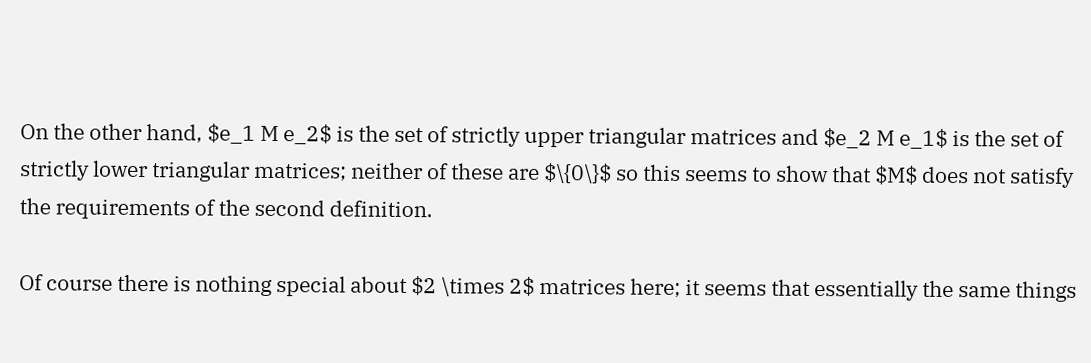On the other hand, $e_1 M e_2$ is the set of strictly upper triangular matrices and $e_2 M e_1$ is the set of strictly lower triangular matrices; neither of these are $\{0\}$ so this seems to show that $M$ does not satisfy the requirements of the second definition.

Of course there is nothing special about $2 \times 2$ matrices here; it seems that essentially the same things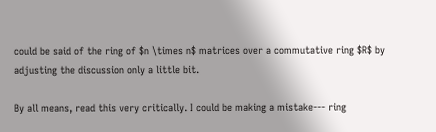could be said of the ring of $n \times n$ matrices over a commutative ring $R$ by adjusting the discussion only a little bit.

By all means, read this very critically. I could be making a mistake--- ring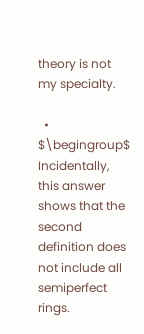theory is not my specialty.

  • $\begingroup$ Incidentally, this answer shows that the second definition does not include all semiperfect rings.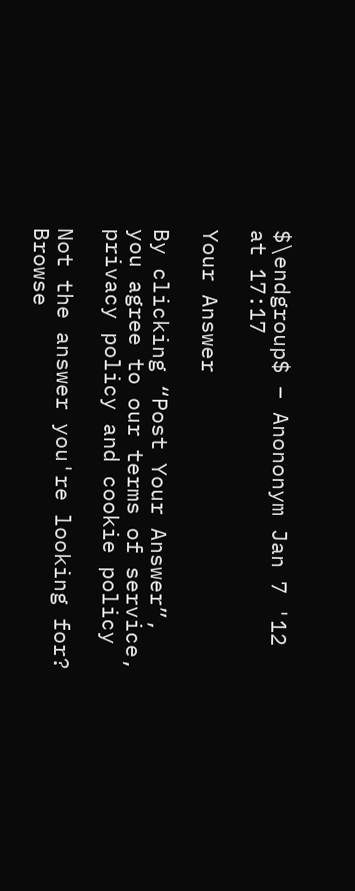$\endgroup$ – Anononym Jan 7 '12 at 17:17

Your Answer

By clicking “Post Your Answer”, you agree to our terms of service, privacy policy and cookie policy

Not the answer you're looking for? Browse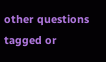other questions tagged or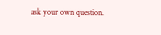ask your own question.